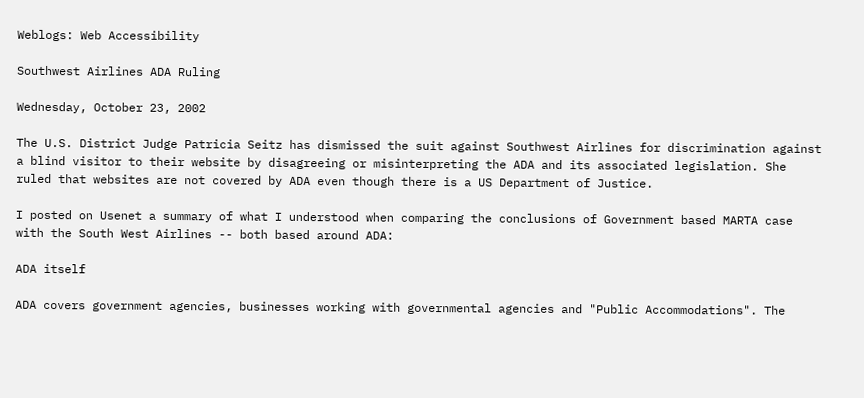Weblogs: Web Accessibility

Southwest Airlines ADA Ruling

Wednesday, October 23, 2002

The U.S. District Judge Patricia Seitz has dismissed the suit against Southwest Airlines for discrimination against a blind visitor to their website by disagreeing or misinterpreting the ADA and its associated legislation. She ruled that websites are not covered by ADA even though there is a US Department of Justice.

I posted on Usenet a summary of what I understood when comparing the conclusions of Government based MARTA case with the South West Airlines -- both based around ADA:

ADA itself

ADA covers government agencies, businesses working with governmental agencies and "Public Accommodations". The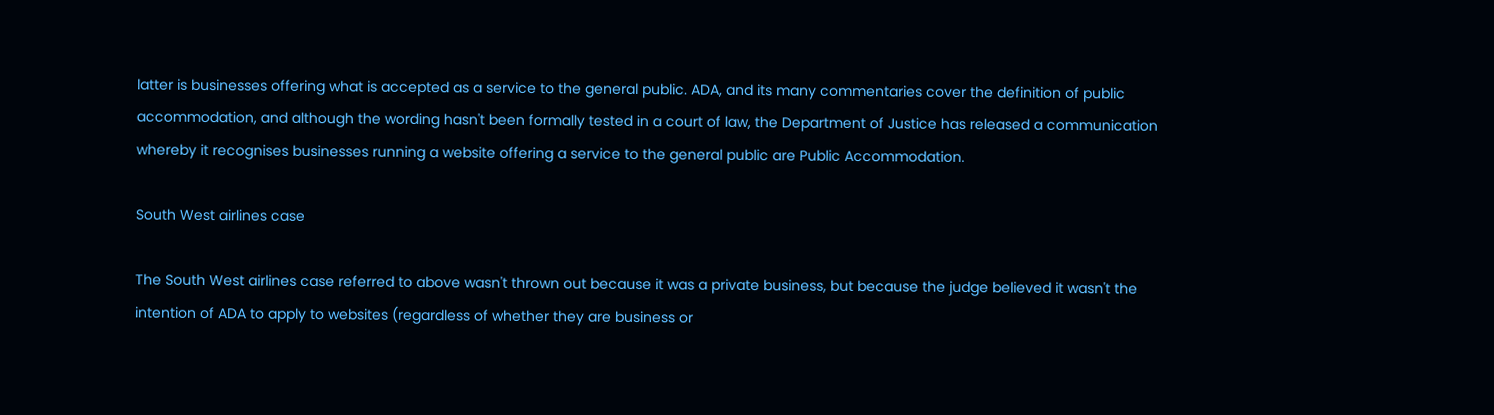latter is businesses offering what is accepted as a service to the general public. ADA, and its many commentaries cover the definition of public accommodation, and although the wording hasn't been formally tested in a court of law, the Department of Justice has released a communication whereby it recognises businesses running a website offering a service to the general public are Public Accommodation.

South West airlines case

The South West airlines case referred to above wasn't thrown out because it was a private business, but because the judge believed it wasn't the intention of ADA to apply to websites (regardless of whether they are business or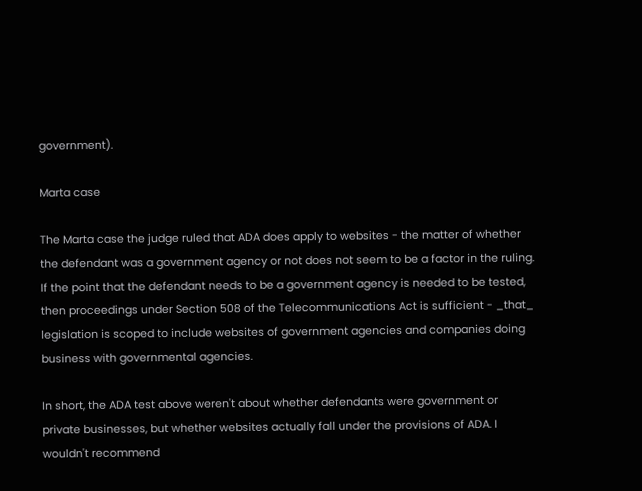government).

Marta case

The Marta case the judge ruled that ADA does apply to websites - the matter of whether the defendant was a government agency or not does not seem to be a factor in the ruling. If the point that the defendant needs to be a government agency is needed to be tested, then proceedings under Section 508 of the Telecommunications Act is sufficient - _that_ legislation is scoped to include websites of government agencies and companies doing business with governmental agencies.

In short, the ADA test above weren't about whether defendants were government or private businesses, but whether websites actually fall under the provisions of ADA. I wouldn't recommend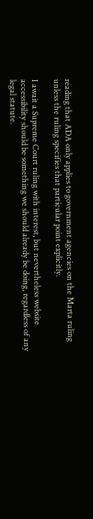reading that ADA only applies to government agencies on the Marta ruling unless the ruling specifies that particular point explicitly.

I await a Supreme Court ruling with interest, but nevertheless website accessibility should be something we should already be doing, regardless of any legal statute.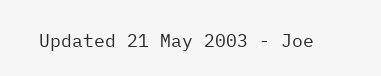Updated 21 May 2003 - Joe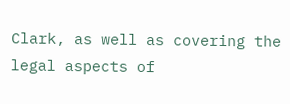Clark, as well as covering the legal aspects of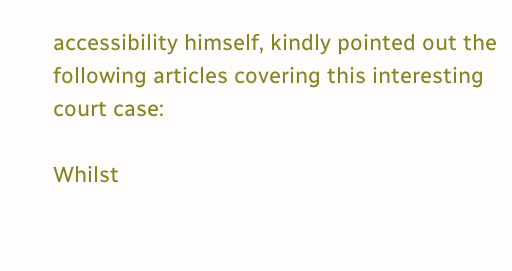accessibility himself, kindly pointed out the following articles covering this interesting court case:

Whilst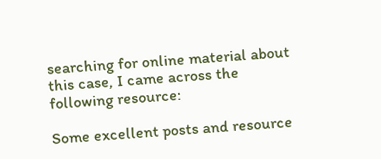searching for online material about this case, I came across the following resource:

Some excellent posts and resource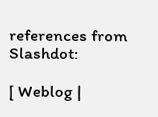references from Slashdot:

[ Weblog |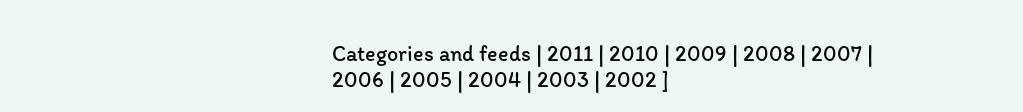Categories and feeds | 2011 | 2010 | 2009 | 2008 | 2007 | 2006 | 2005 | 2004 | 2003 | 2002 ]